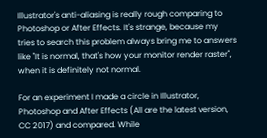Illustrator's anti-aliasing is really rough comparing to Photoshop or After Effects. It's strange, because my tries to search this problem always bring me to answers like "It is normal, that's how your monitor render raster", when it is definitely not normal.

For an experiment I made a circle in Illustrator, Photoshop and After Effects (All are the latest version, CC 2017) and compared. While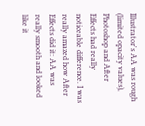Illustrator's AA was rough (limited opacity values), Photoshop and After Effects had really noticeable difference. I was really amazed how After Effects did it: AA was really smooth and looked like it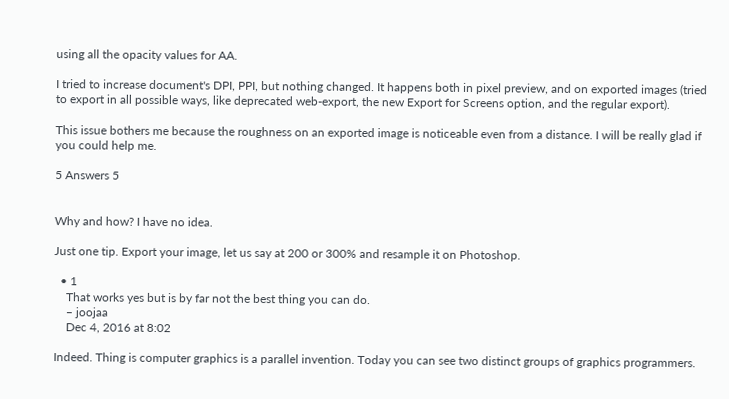using all the opacity values for AA.

I tried to increase document's DPI, PPI, but nothing changed. It happens both in pixel preview, and on exported images (tried to export in all possible ways, like deprecated web-export, the new Export for Screens option, and the regular export).

This issue bothers me because the roughness on an exported image is noticeable even from a distance. I will be really glad if you could help me.

5 Answers 5


Why and how? I have no idea.

Just one tip. Export your image, let us say at 200 or 300% and resample it on Photoshop.

  • 1
    That works yes but is by far not the best thing you can do.
    – joojaa
    Dec 4, 2016 at 8:02

Indeed. Thing is computer graphics is a parallel invention. Today you can see two distinct groups of graphics programmers.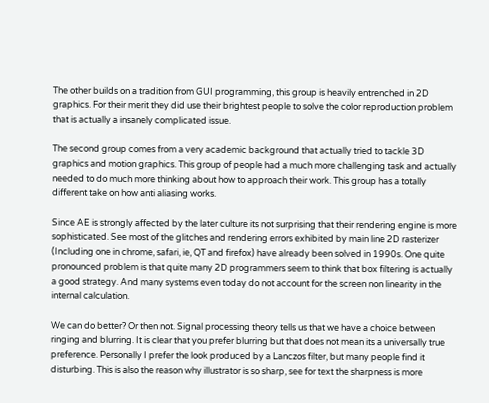The other builds on a tradition from GUI programming, this group is heavily entrenched in 2D graphics. For their merit they did use their brightest people to solve the color reproduction problem that is actually a insanely complicated issue.

The second group comes from a very academic background that actually tried to tackle 3D graphics and motion graphics. This group of people had a much more challenging task and actually needed to do much more thinking about how to approach their work. This group has a totally different take on how anti aliasing works.

Since AE is strongly affected by the later culture its not surprising that their rendering engine is more sophisticated. See most of the glitches and rendering errors exhibited by main line 2D rasterizer (Including one in chrome, safari, ie, QT and firefox) have already been solved in 1990s. One quite pronounced problem is that quite many 2D programmers seem to think that box filtering is actually a good strategy. And many systems even today do not account for the screen non linearity in the internal calculation.

We can do better? Or then not. Signal processing theory tells us that we have a choice between ringing and blurring. It is clear that you prefer blurring but that does not mean its a universally true preference. Personally I prefer the look produced by a Lanczos filter, but many people find it disturbing. This is also the reason why illustrator is so sharp, see for text the sharpness is more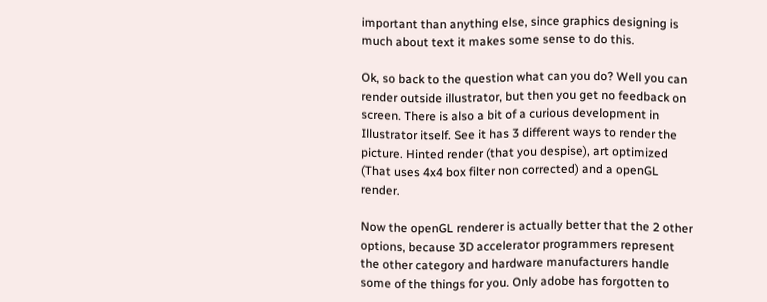important than anything else, since graphics designing is much about text it makes some sense to do this.

Ok, so back to the question what can you do? Well you can render outside illustrator, but then you get no feedback on screen. There is also a bit of a curious development in Illustrator itself. See it has 3 different ways to render the picture. Hinted render (that you despise), art optimized (That uses 4x4 box filter non corrected) and a openGL render.

Now the openGL renderer is actually better that the 2 other options, because 3D accelerator programmers represent the other category and hardware manufacturers handle some of the things for you. Only adobe has forgotten to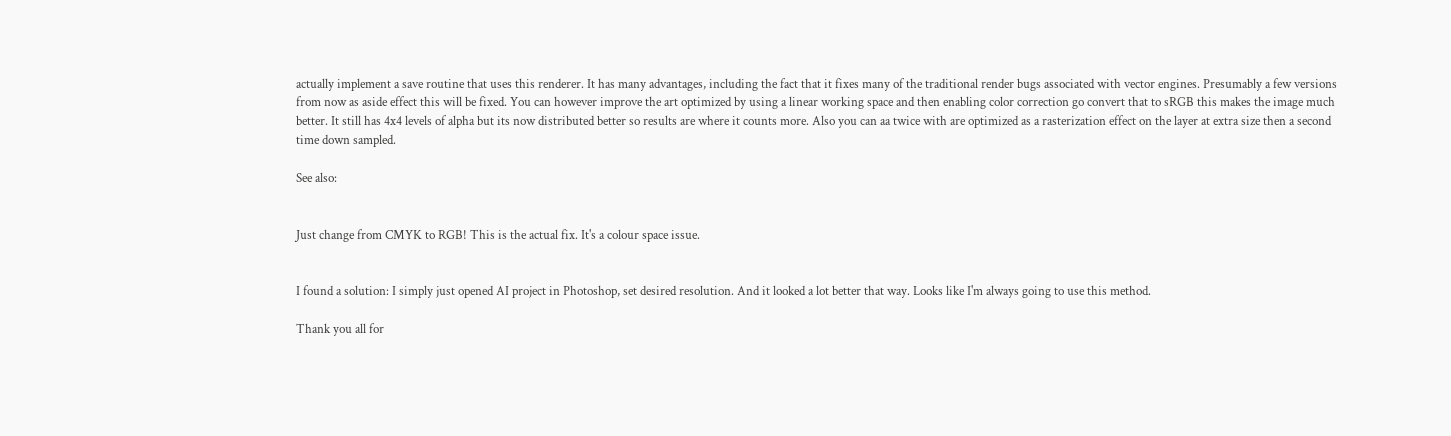actually implement a save routine that uses this renderer. It has many advantages, including the fact that it fixes many of the traditional render bugs associated with vector engines. Presumably a few versions from now as aside effect this will be fixed. You can however improve the art optimized by using a linear working space and then enabling color correction go convert that to sRGB this makes the image much better. It still has 4x4 levels of alpha but its now distributed better so results are where it counts more. Also you can aa twice with are optimized as a rasterization effect on the layer at extra size then a second time down sampled.

See also:


Just change from CMYK to RGB! This is the actual fix. It's a colour space issue.


I found a solution: I simply just opened AI project in Photoshop, set desired resolution. And it looked a lot better that way. Looks like I'm always going to use this method.

Thank you all for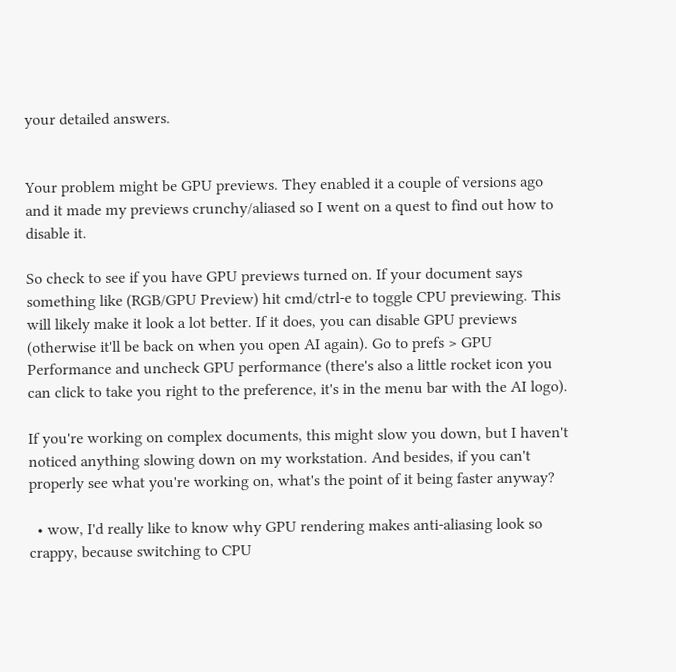your detailed answers.


Your problem might be GPU previews. They enabled it a couple of versions ago and it made my previews crunchy/aliased so I went on a quest to find out how to disable it.

So check to see if you have GPU previews turned on. If your document says something like (RGB/GPU Preview) hit cmd/ctrl-e to toggle CPU previewing. This will likely make it look a lot better. If it does, you can disable GPU previews (otherwise it'll be back on when you open AI again). Go to prefs > GPU Performance and uncheck GPU performance (there's also a little rocket icon you can click to take you right to the preference, it's in the menu bar with the AI logo).

If you're working on complex documents, this might slow you down, but I haven't noticed anything slowing down on my workstation. And besides, if you can't properly see what you're working on, what's the point of it being faster anyway?

  • wow, I'd really like to know why GPU rendering makes anti-aliasing look so crappy, because switching to CPU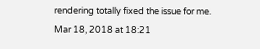rendering totally fixed the issue for me. Mar 18, 2018 at 18:21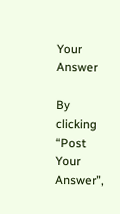Your Answer

By clicking “Post Your Answer”,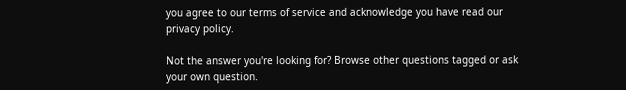you agree to our terms of service and acknowledge you have read our privacy policy.

Not the answer you're looking for? Browse other questions tagged or ask your own question.